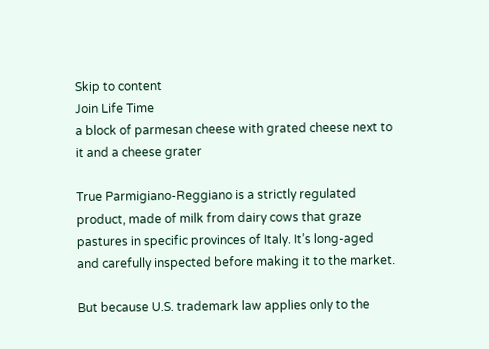Skip to content
Join Life Time
a block of parmesan cheese with grated cheese next to it and a cheese grater

True Parmigiano-Reggiano is a strictly regulated product, made of milk from dairy cows that graze pastures in specific provinces of Italy. It’s long-aged and carefully inspected before making it to the market.

But because U.S. trademark law applies only to the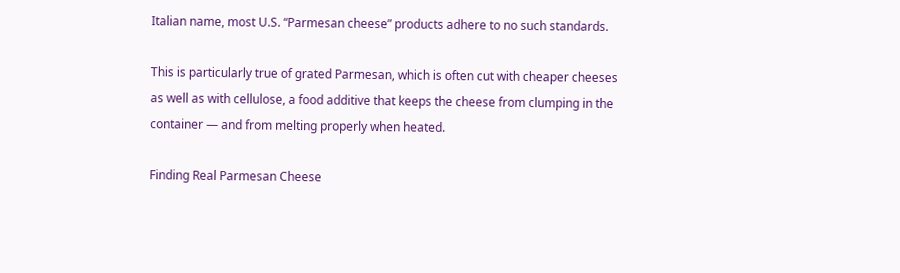Italian name, most U.S. “Parmesan cheese” products adhere to no such standards.

This is particularly true of grated Parmesan, which is often cut with cheaper cheeses as well as with cellulose, a food additive that keeps the cheese from clumping in the container — and from melting properly when heated.

Finding Real Parmesan Cheese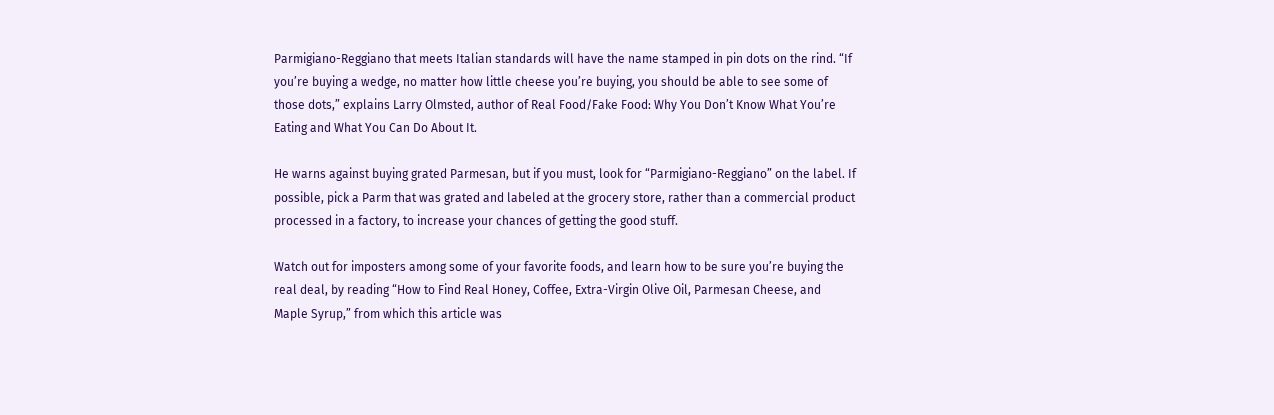Parmigiano-Reggiano that meets Italian standards will have the name stamped in pin dots on the rind. “If you’re buying a wedge, no matter how little cheese you’re buying, you should be able to see some of those dots,” explains Larry Olmsted, author of Real Food/Fake Food: Why You Don’t Know What You’re Eating and What You Can Do About It.

He warns against buying grated Parmesan, but if you must, look for “Parmigiano-Reggiano” on the label. If possible, pick a Parm that was grated and labeled at the grocery store, rather than a commercial product processed in a factory, to increase your chances of getting the good stuff.

Watch out for imposters among some of your favorite foods, and learn how to be sure you’re buying the real deal, by reading “How to Find Real Honey, Coffee, Extra-Virgin Olive Oil, Parmesan Cheese, and Maple Syrup,” from which this article was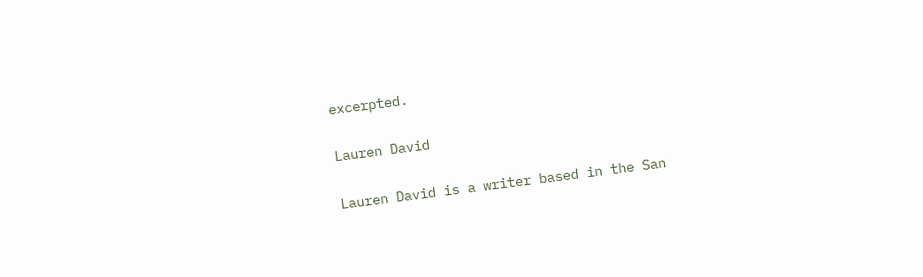excerpted.

Lauren David

Lauren David is a writer based in the San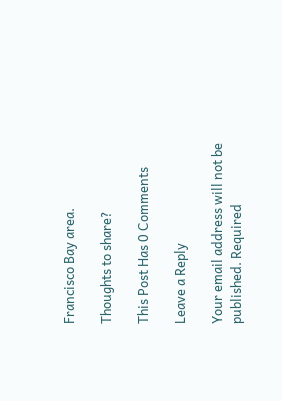Francisco Bay area.

Thoughts to share?

This Post Has 0 Comments

Leave a Reply

Your email address will not be published. Required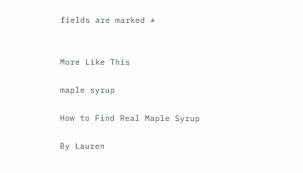fields are marked *


More Like This

maple syrup

How to Find Real Maple Syrup

By Lauren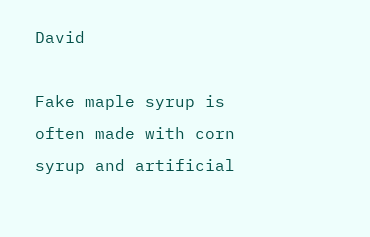David

Fake maple syrup is often made with corn syrup and artificial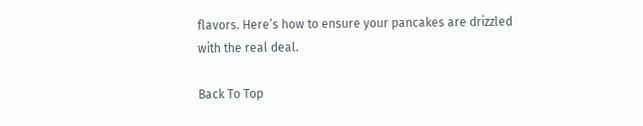flavors. Here’s how to ensure your pancakes are drizzled with the real deal.

Back To Top